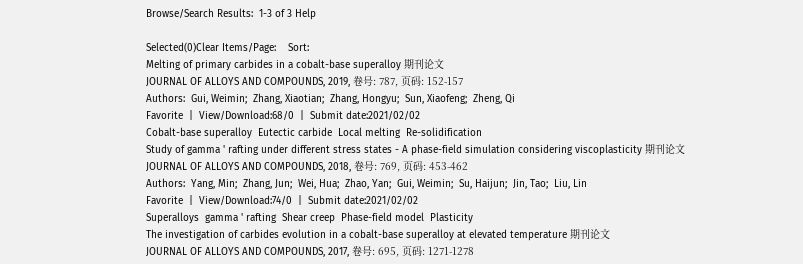Browse/Search Results:  1-3 of 3 Help

Selected(0)Clear Items/Page:    Sort:
Melting of primary carbides in a cobalt-base superalloy 期刊论文
JOURNAL OF ALLOYS AND COMPOUNDS, 2019, 卷号: 787, 页码: 152-157
Authors:  Gui, Weimin;  Zhang, Xiaotian;  Zhang, Hongyu;  Sun, Xiaofeng;  Zheng, Qi
Favorite  |  View/Download:68/0  |  Submit date:2021/02/02
Cobalt-base superalloy  Eutectic carbide  Local melting  Re-solidification
Study of gamma ' rafting under different stress states - A phase-field simulation considering viscoplasticity 期刊论文
JOURNAL OF ALLOYS AND COMPOUNDS, 2018, 卷号: 769, 页码: 453-462
Authors:  Yang, Min;  Zhang, Jun;  Wei, Hua;  Zhao, Yan;  Gui, Weimin;  Su, Haijun;  Jin, Tao;  Liu, Lin
Favorite  |  View/Download:74/0  |  Submit date:2021/02/02
Superalloys  gamma ' rafting  Shear creep  Phase-field model  Plasticity
The investigation of carbides evolution in a cobalt-base superalloy at elevated temperature 期刊论文
JOURNAL OF ALLOYS AND COMPOUNDS, 2017, 卷号: 695, 页码: 1271-1278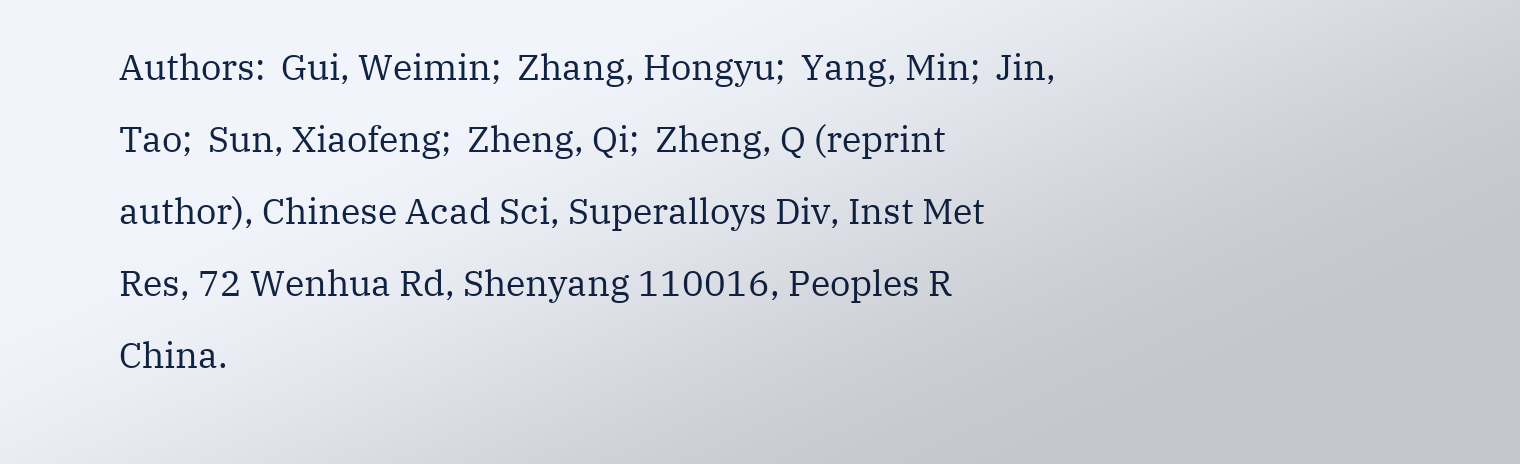Authors:  Gui, Weimin;  Zhang, Hongyu;  Yang, Min;  Jin, Tao;  Sun, Xiaofeng;  Zheng, Qi;  Zheng, Q (reprint author), Chinese Acad Sci, Superalloys Div, Inst Met Res, 72 Wenhua Rd, Shenyang 110016, Peoples R China.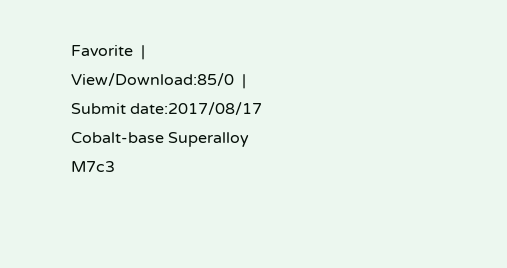Favorite  |  View/Download:85/0  |  Submit date:2017/08/17
Cobalt-base Superalloy  M7c3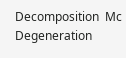Decomposition  Mc Degeneration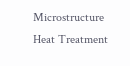Microstructure  Heat Treatment